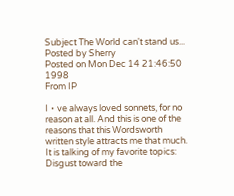Subject The World can't stand us...
Posted by Sherry
Posted on Mon Dec 14 21:46:50 1998
From IP

I・ve always loved sonnets, for no reason at all. And this is one of the reasons that this Wordsworth written style attracts me that much. It is talking of my favorite topics: Disgust toward the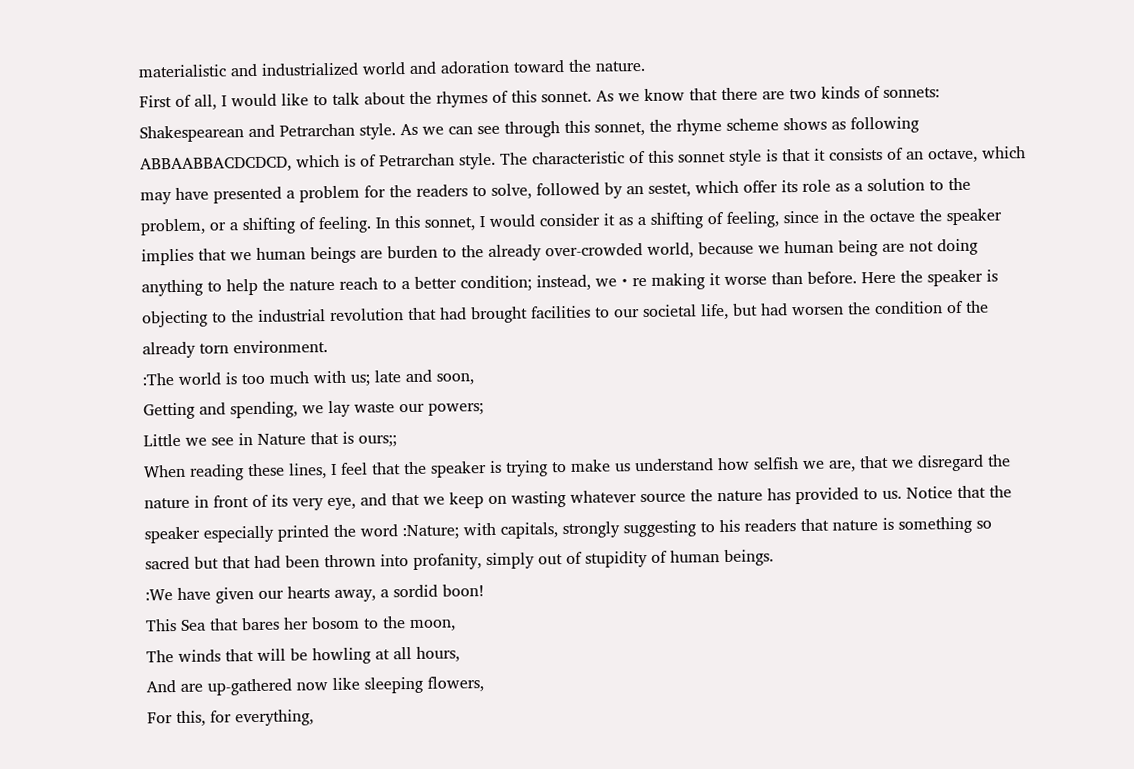materialistic and industrialized world and adoration toward the nature.
First of all, I would like to talk about the rhymes of this sonnet. As we know that there are two kinds of sonnets: Shakespearean and Petrarchan style. As we can see through this sonnet, the rhyme scheme shows as following ABBAABBACDCDCD, which is of Petrarchan style. The characteristic of this sonnet style is that it consists of an octave, which may have presented a problem for the readers to solve, followed by an sestet, which offer its role as a solution to the problem, or a shifting of feeling. In this sonnet, I would consider it as a shifting of feeling, since in the octave the speaker implies that we human beings are burden to the already over-crowded world, because we human being are not doing anything to help the nature reach to a better condition; instead, we・re making it worse than before. Here the speaker is objecting to the industrial revolution that had brought facilities to our societal life, but had worsen the condition of the already torn environment.
:The world is too much with us; late and soon,
Getting and spending, we lay waste our powers;
Little we see in Nature that is ours;;
When reading these lines, I feel that the speaker is trying to make us understand how selfish we are, that we disregard the nature in front of its very eye, and that we keep on wasting whatever source the nature has provided to us. Notice that the speaker especially printed the word :Nature; with capitals, strongly suggesting to his readers that nature is something so sacred but that had been thrown into profanity, simply out of stupidity of human beings.
:We have given our hearts away, a sordid boon!
This Sea that bares her bosom to the moon,
The winds that will be howling at all hours,
And are up-gathered now like sleeping flowers,
For this, for everything,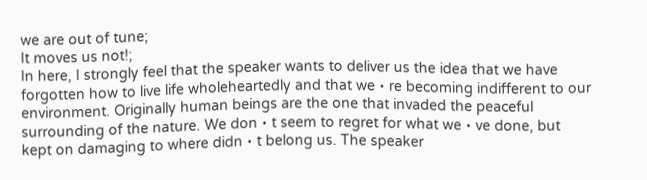we are out of tune;
It moves us not!;
In here, I strongly feel that the speaker wants to deliver us the idea that we have forgotten how to live life wholeheartedly and that we・re becoming indifferent to our environment. Originally human beings are the one that invaded the peaceful surrounding of the nature. We don・t seem to regret for what we・ve done, but kept on damaging to where didn・t belong us. The speaker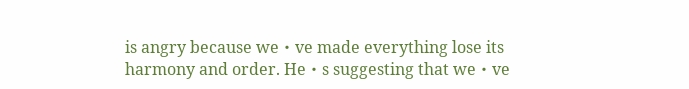is angry because we・ve made everything lose its harmony and order. He・s suggesting that we・ve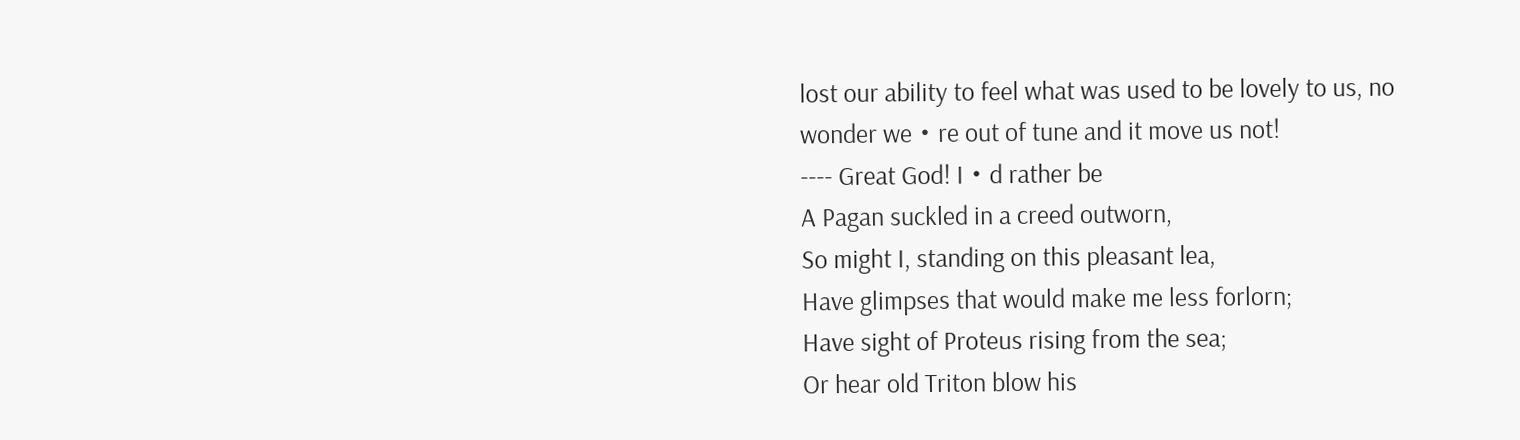lost our ability to feel what was used to be lovely to us, no wonder we・re out of tune and it move us not!
---- Great God! I・d rather be
A Pagan suckled in a creed outworn,
So might I, standing on this pleasant lea,
Have glimpses that would make me less forlorn;
Have sight of Proteus rising from the sea;
Or hear old Triton blow his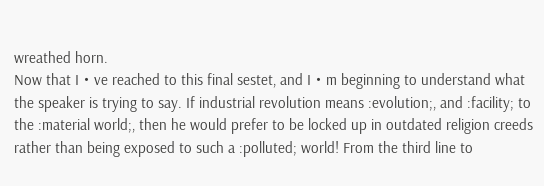wreathed horn.
Now that I・ve reached to this final sestet, and I・m beginning to understand what the speaker is trying to say. If industrial revolution means :evolution;, and :facility; to the :material world;, then he would prefer to be locked up in outdated religion creeds rather than being exposed to such a :polluted; world! From the third line to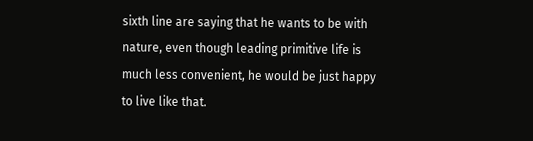sixth line are saying that he wants to be with nature, even though leading primitive life is much less convenient, he would be just happy to live like that.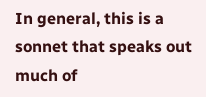In general, this is a sonnet that speaks out much of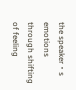the speaker・s emotions through shifting of feeling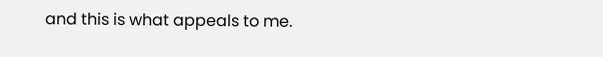and this is what appeals to me.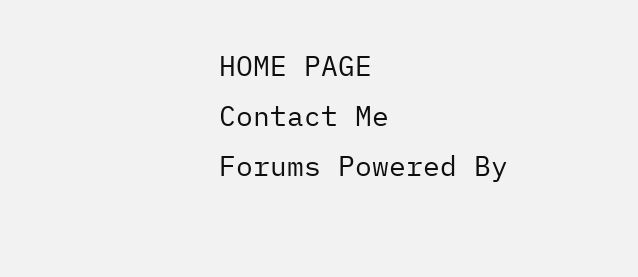HOME PAGE             Contact Me
Forums Powered By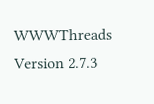WWWThreads Version 2.7.3